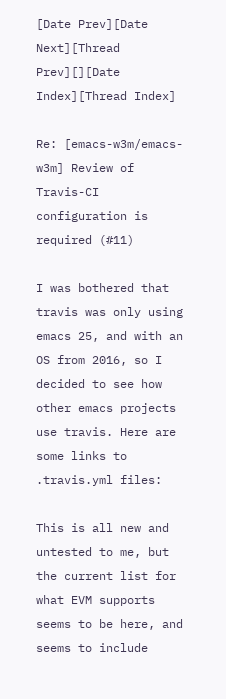[Date Prev][Date Next][Thread Prev][][Date Index][Thread Index]

Re: [emacs-w3m/emacs-w3m] Review of Travis-CI configuration is required (#11)

I was bothered that travis was only using emacs 25, and with an OS from 2016, so I decided to see how other emacs projects use travis. Here are some links to .travis.yml files:

This is all new and untested to me, but the current list for what EVM supports seems to be here, and seems to include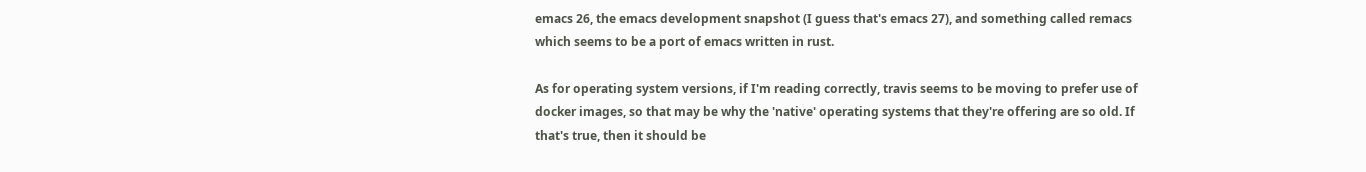emacs 26, the emacs development snapshot (I guess that's emacs 27), and something called remacs which seems to be a port of emacs written in rust.

As for operating system versions, if I'm reading correctly, travis seems to be moving to prefer use of docker images, so that may be why the 'native' operating systems that they're offering are so old. If that's true, then it should be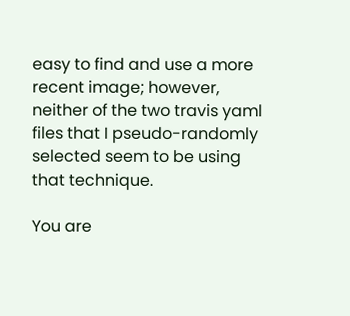easy to find and use a more recent image; however, neither of the two travis yaml files that I pseudo-randomly selected seem to be using that technique.

You are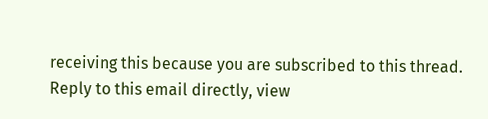receiving this because you are subscribed to this thread.
Reply to this email directly, view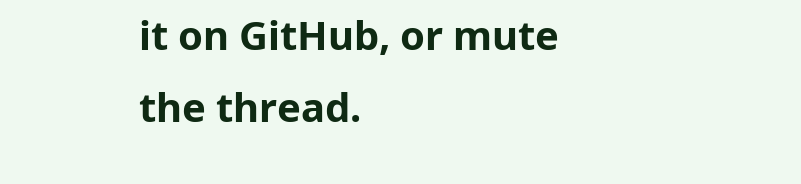it on GitHub, or mute the thread.